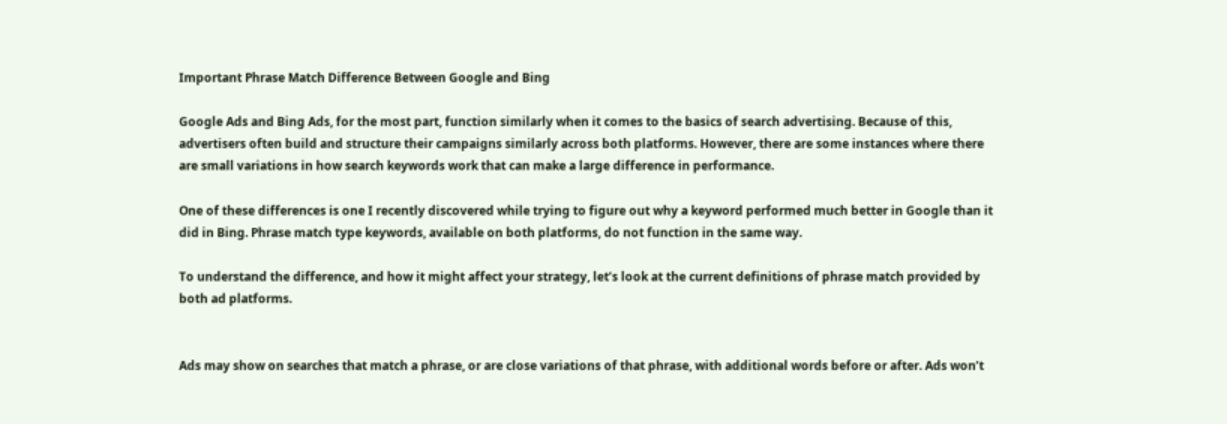Important Phrase Match Difference Between Google and Bing

Google Ads and Bing Ads, for the most part, function similarly when it comes to the basics of search advertising. Because of this, advertisers often build and structure their campaigns similarly across both platforms. However, there are some instances where there are small variations in how search keywords work that can make a large difference in performance.

One of these differences is one I recently discovered while trying to figure out why a keyword performed much better in Google than it did in Bing. Phrase match type keywords, available on both platforms, do not function in the same way.

To understand the difference, and how it might affect your strategy, let’s look at the current definitions of phrase match provided by both ad platforms.


Ads may show on searches that match a phrase, or are close variations of that phrase, with additional words before or after. Ads won’t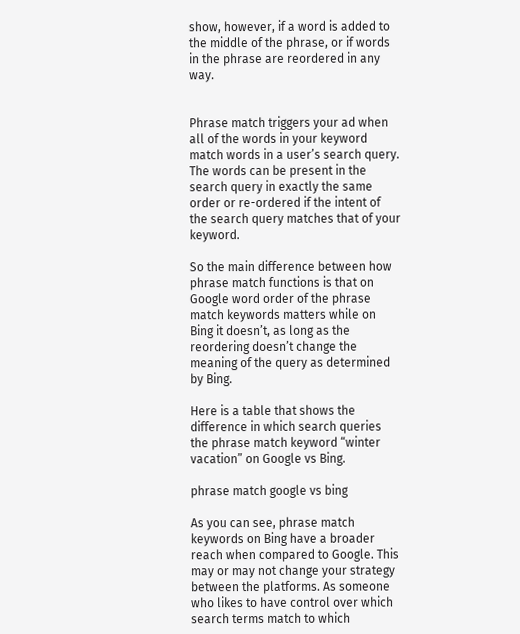show, however, if a word is added to the middle of the phrase, or if words in the phrase are reordered in any way.


Phrase match triggers your ad when all of the words in your keyword match words in a user’s search query. The words can be present in the search query in exactly the same order or re-ordered if the intent of the search query matches that of your keyword.

So the main difference between how phrase match functions is that on Google word order of the phrase match keywords matters while on Bing it doesn’t, as long as the reordering doesn’t change the meaning of the query as determined by Bing.

Here is a table that shows the difference in which search queries the phrase match keyword “winter vacation” on Google vs Bing.

phrase match google vs bing

As you can see, phrase match keywords on Bing have a broader reach when compared to Google. This may or may not change your strategy between the platforms. As someone who likes to have control over which search terms match to which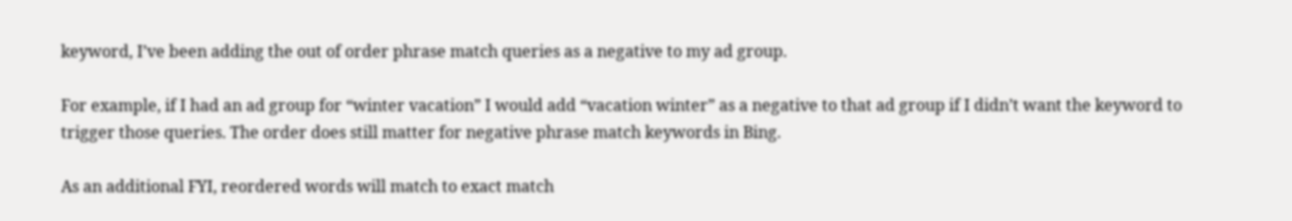keyword, I’ve been adding the out of order phrase match queries as a negative to my ad group.

For example, if I had an ad group for “winter vacation” I would add “vacation winter” as a negative to that ad group if I didn’t want the keyword to trigger those queries. The order does still matter for negative phrase match keywords in Bing.

As an additional FYI, reordered words will match to exact match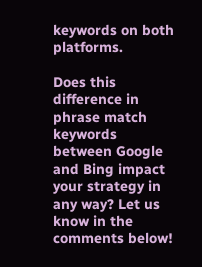keywords on both platforms.

Does this difference in phrase match keywords between Google and Bing impact your strategy in any way? Let us know in the comments below!